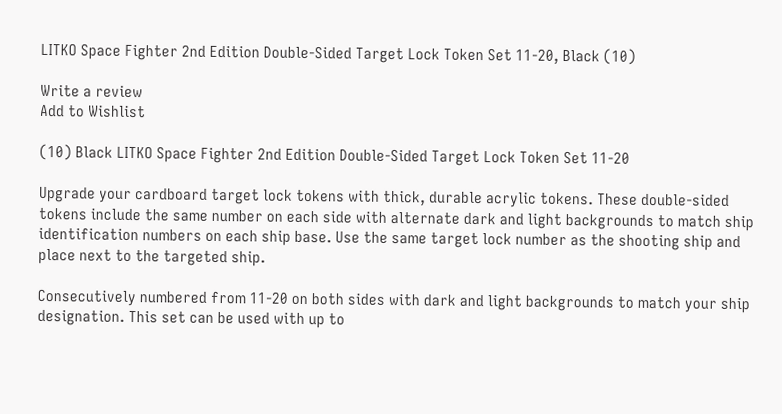LITKO Space Fighter 2nd Edition Double-Sided Target Lock Token Set 11-20, Black (10)

Write a review
Add to Wishlist

(10) Black LITKO Space Fighter 2nd Edition Double-Sided Target Lock Token Set 11-20

Upgrade your cardboard target lock tokens with thick, durable acrylic tokens. These double-sided tokens include the same number on each side with alternate dark and light backgrounds to match ship identification numbers on each ship base. Use the same target lock number as the shooting ship and place next to the targeted ship.

Consecutively numbered from 11-20 on both sides with dark and light backgrounds to match your ship designation. This set can be used with up to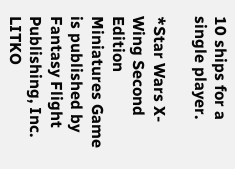10 ships for a single player.

*Star Wars X-Wing Second Edition Miniatures Game is published by Fantasy Flight Publishing, Inc. LITKO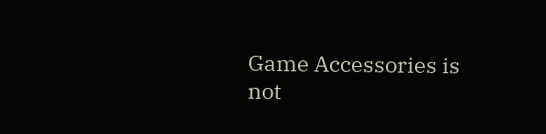Game Accessories is not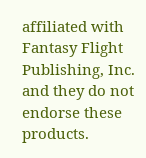affiliated with Fantasy Flight Publishing, Inc. and they do not endorse these products.